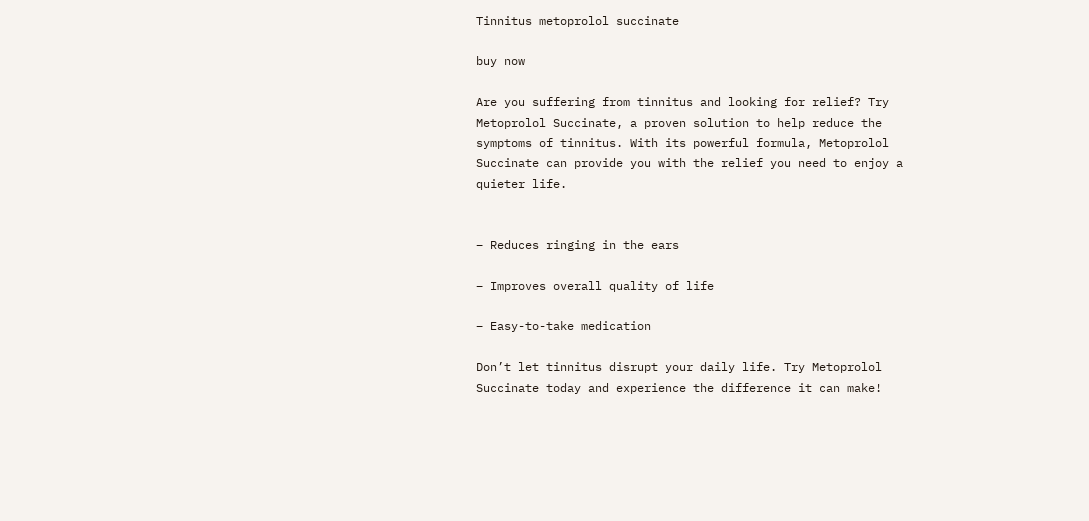Tinnitus metoprolol succinate

buy now

Are you suffering from tinnitus and looking for relief? Try Metoprolol Succinate, a proven solution to help reduce the symptoms of tinnitus. With its powerful formula, Metoprolol Succinate can provide you with the relief you need to enjoy a quieter life.


– Reduces ringing in the ears

– Improves overall quality of life

– Easy-to-take medication

Don’t let tinnitus disrupt your daily life. Try Metoprolol Succinate today and experience the difference it can make!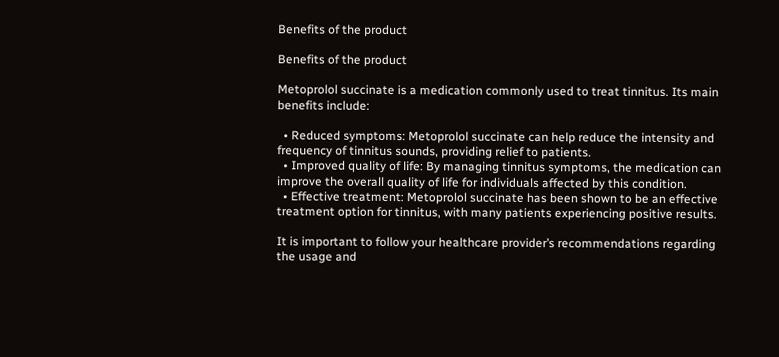Benefits of the product

Benefits of the product

Metoprolol succinate is a medication commonly used to treat tinnitus. Its main benefits include:

  • Reduced symptoms: Metoprolol succinate can help reduce the intensity and frequency of tinnitus sounds, providing relief to patients.
  • Improved quality of life: By managing tinnitus symptoms, the medication can improve the overall quality of life for individuals affected by this condition.
  • Effective treatment: Metoprolol succinate has been shown to be an effective treatment option for tinnitus, with many patients experiencing positive results.

It is important to follow your healthcare provider’s recommendations regarding the usage and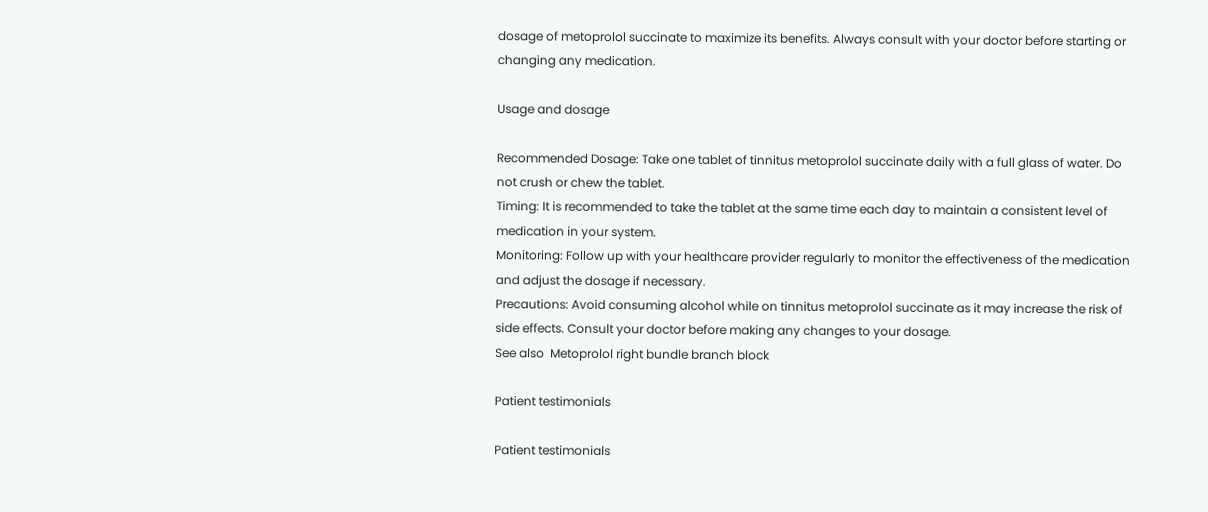dosage of metoprolol succinate to maximize its benefits. Always consult with your doctor before starting or changing any medication.

Usage and dosage

Recommended Dosage: Take one tablet of tinnitus metoprolol succinate daily with a full glass of water. Do not crush or chew the tablet.
Timing: It is recommended to take the tablet at the same time each day to maintain a consistent level of medication in your system.
Monitoring: Follow up with your healthcare provider regularly to monitor the effectiveness of the medication and adjust the dosage if necessary.
Precautions: Avoid consuming alcohol while on tinnitus metoprolol succinate as it may increase the risk of side effects. Consult your doctor before making any changes to your dosage.
See also  Metoprolol right bundle branch block

Patient testimonials

Patient testimonials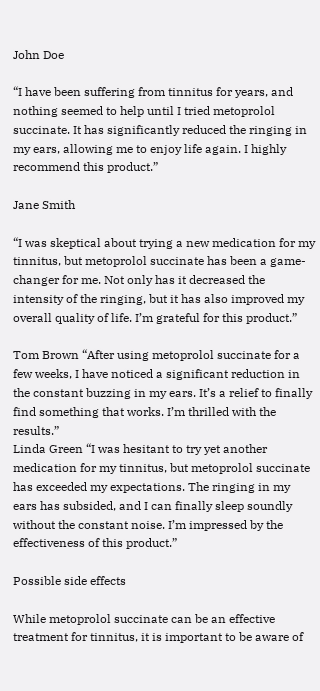John Doe

“I have been suffering from tinnitus for years, and nothing seemed to help until I tried metoprolol succinate. It has significantly reduced the ringing in my ears, allowing me to enjoy life again. I highly recommend this product.”

Jane Smith

“I was skeptical about trying a new medication for my tinnitus, but metoprolol succinate has been a game-changer for me. Not only has it decreased the intensity of the ringing, but it has also improved my overall quality of life. I’m grateful for this product.”

Tom Brown “After using metoprolol succinate for a few weeks, I have noticed a significant reduction in the constant buzzing in my ears. It’s a relief to finally find something that works. I’m thrilled with the results.”
Linda Green “I was hesitant to try yet another medication for my tinnitus, but metoprolol succinate has exceeded my expectations. The ringing in my ears has subsided, and I can finally sleep soundly without the constant noise. I’m impressed by the effectiveness of this product.”

Possible side effects

While metoprolol succinate can be an effective treatment for tinnitus, it is important to be aware of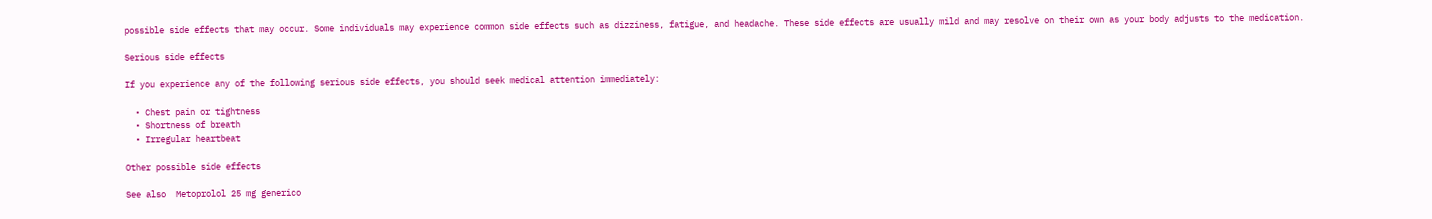possible side effects that may occur. Some individuals may experience common side effects such as dizziness, fatigue, and headache. These side effects are usually mild and may resolve on their own as your body adjusts to the medication.

Serious side effects

If you experience any of the following serious side effects, you should seek medical attention immediately:

  • Chest pain or tightness
  • Shortness of breath
  • Irregular heartbeat

Other possible side effects

See also  Metoprolol 25 mg generico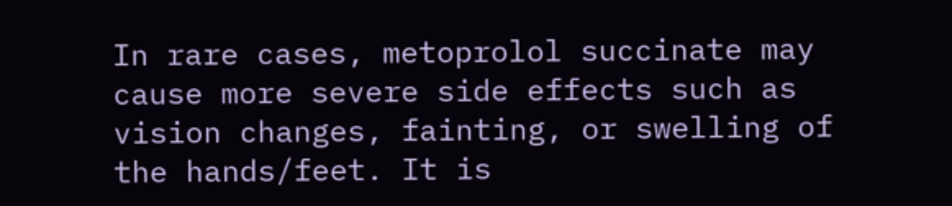In rare cases, metoprolol succinate may cause more severe side effects such as vision changes, fainting, or swelling of the hands/feet. It is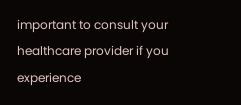important to consult your healthcare provider if you experience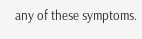any of these symptoms.